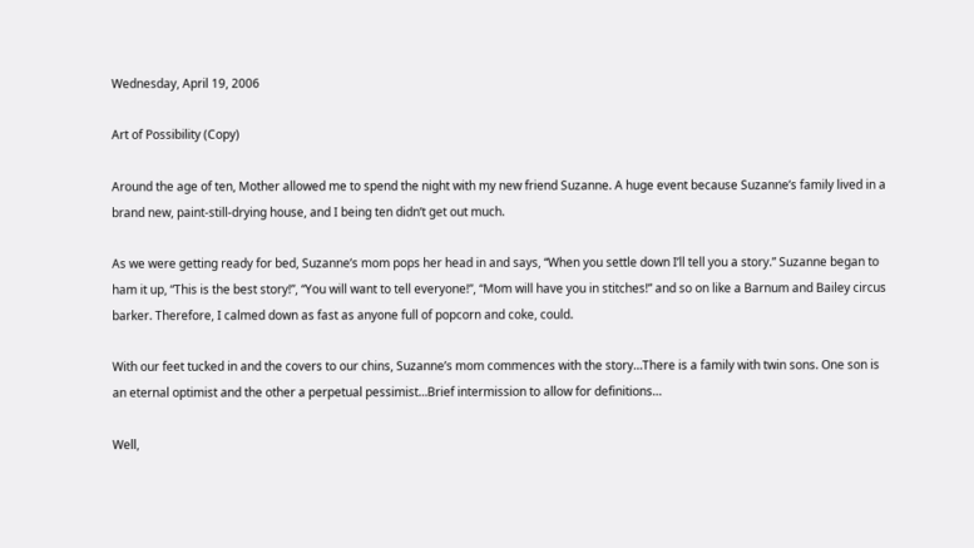Wednesday, April 19, 2006

Art of Possibility (Copy)

Around the age of ten, Mother allowed me to spend the night with my new friend Suzanne. A huge event because Suzanne’s family lived in a brand new, paint-still-drying house, and I being ten didn’t get out much.

As we were getting ready for bed, Suzanne’s mom pops her head in and says, “When you settle down I’ll tell you a story.” Suzanne began to ham it up, “This is the best story!”, “You will want to tell everyone!”, “Mom will have you in stitches!” and so on like a Barnum and Bailey circus barker. Therefore, I calmed down as fast as anyone full of popcorn and coke, could.

With our feet tucked in and the covers to our chins, Suzanne’s mom commences with the story…There is a family with twin sons. One son is an eternal optimist and the other a perpetual pessimist…Brief intermission to allow for definitions…

Well,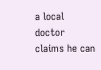a local doctor claims he can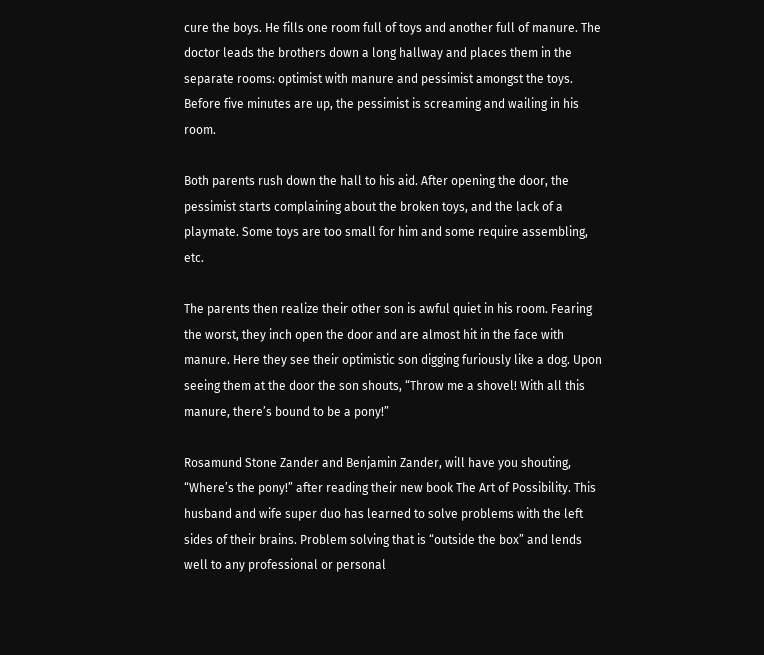cure the boys. He fills one room full of toys and another full of manure. The doctor leads the brothers down a long hallway and places them in the separate rooms: optimist with manure and pessimist amongst the toys. Before five minutes are up, the pessimist is screaming and wailing in his room.

Both parents rush down the hall to his aid. After opening the door, the pessimist starts complaining about the broken toys, and the lack of a playmate. Some toys are too small for him and some require assembling, etc.

The parents then realize their other son is awful quiet in his room. Fearing the worst, they inch open the door and are almost hit in the face with manure. Here they see their optimistic son digging furiously like a dog. Upon seeing them at the door the son shouts, “Throw me a shovel! With all this manure, there’s bound to be a pony!”

Rosamund Stone Zander and Benjamin Zander, will have you shouting, “Where’s the pony!” after reading their new book The Art of Possibility. This husband and wife super duo has learned to solve problems with the left sides of their brains. Problem solving that is “outside the box” and lends well to any professional or personal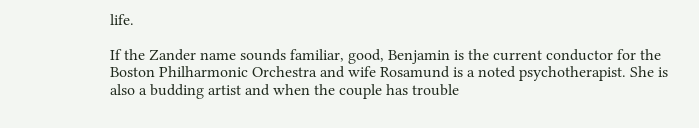life.

If the Zander name sounds familiar, good, Benjamin is the current conductor for the Boston Philharmonic Orchestra and wife Rosamund is a noted psychotherapist. She is also a budding artist and when the couple has trouble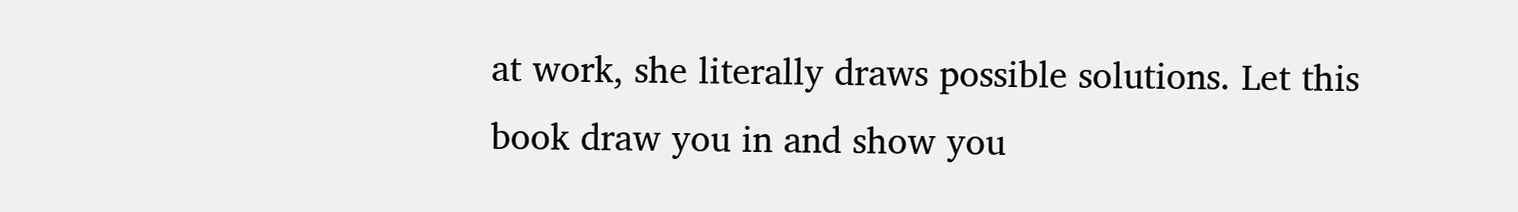at work, she literally draws possible solutions. Let this book draw you in and show you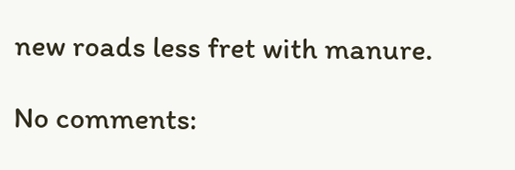new roads less fret with manure.

No comments: